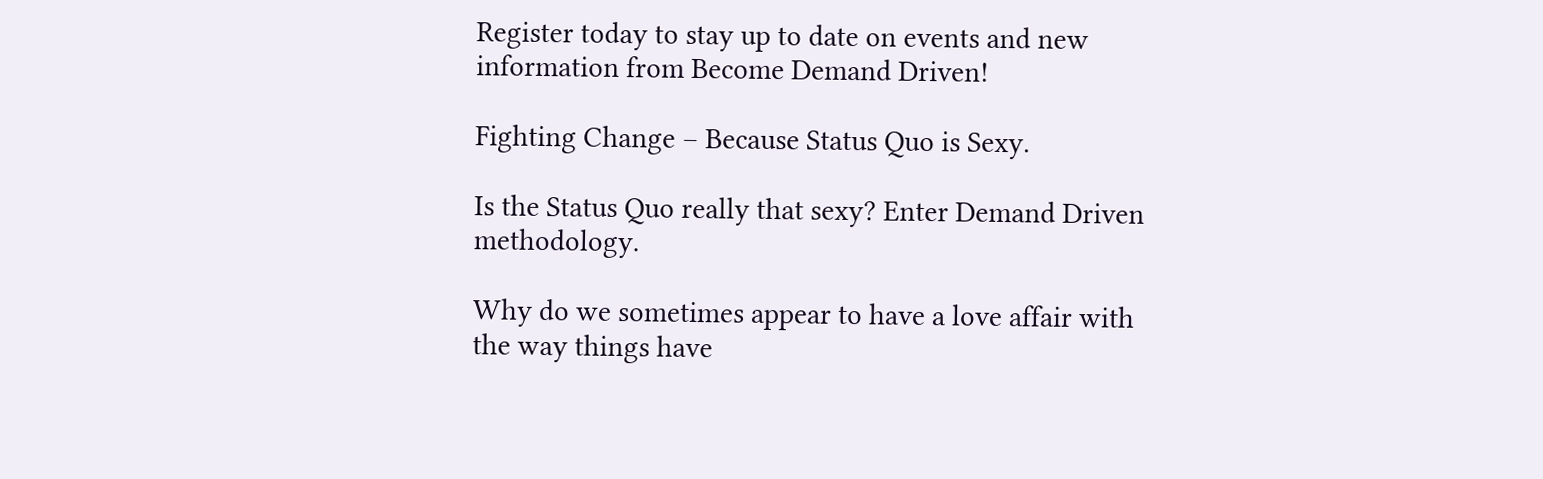Register today to stay up to date on events and new information from Become Demand Driven!

Fighting Change – Because Status Quo is Sexy.

Is the Status Quo really that sexy? Enter Demand Driven methodology.

Why do we sometimes appear to have a love affair with the way things have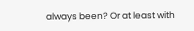always been? Or at least with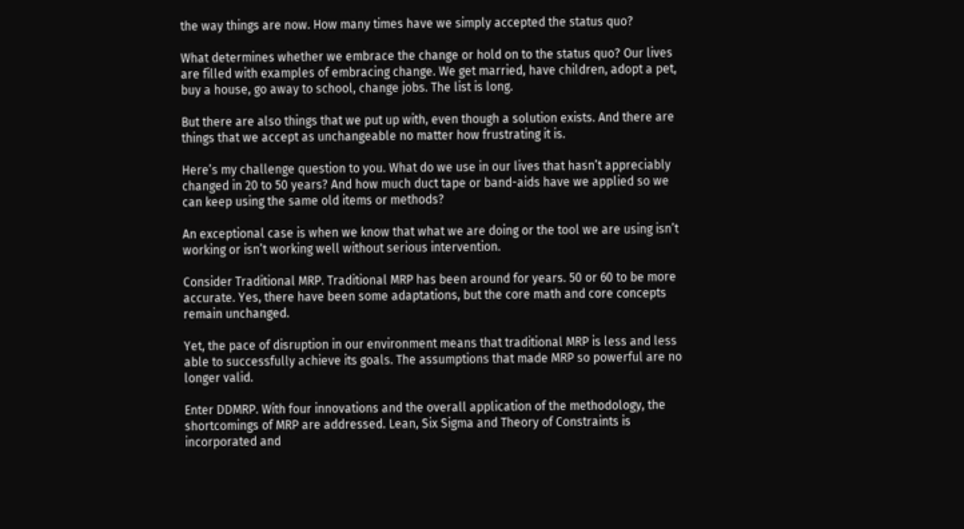the way things are now. How many times have we simply accepted the status quo?

What determines whether we embrace the change or hold on to the status quo? Our lives are filled with examples of embracing change. We get married, have children, adopt a pet, buy a house, go away to school, change jobs. The list is long.

But there are also things that we put up with, even though a solution exists. And there are things that we accept as unchangeable no matter how frustrating it is.

Here’s my challenge question to you. What do we use in our lives that hasn’t appreciably changed in 20 to 50 years? And how much duct tape or band-aids have we applied so we can keep using the same old items or methods?

An exceptional case is when we know that what we are doing or the tool we are using isn’t working or isn’t working well without serious intervention.

Consider Traditional MRP. Traditional MRP has been around for years. 50 or 60 to be more accurate. Yes, there have been some adaptations, but the core math and core concepts remain unchanged.

Yet, the pace of disruption in our environment means that traditional MRP is less and less able to successfully achieve its goals. The assumptions that made MRP so powerful are no longer valid.

Enter DDMRP. With four innovations and the overall application of the methodology, the shortcomings of MRP are addressed. Lean, Six Sigma and Theory of Constraints is incorporated and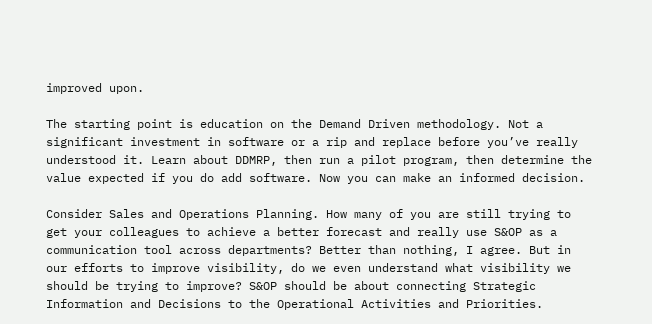improved upon.

The starting point is education on the Demand Driven methodology. Not a significant investment in software or a rip and replace before you’ve really understood it. Learn about DDMRP, then run a pilot program, then determine the value expected if you do add software. Now you can make an informed decision.

Consider Sales and Operations Planning. How many of you are still trying to get your colleagues to achieve a better forecast and really use S&OP as a communication tool across departments? Better than nothing, I agree. But in our efforts to improve visibility, do we even understand what visibility we should be trying to improve? S&OP should be about connecting Strategic Information and Decisions to the Operational Activities and Priorities.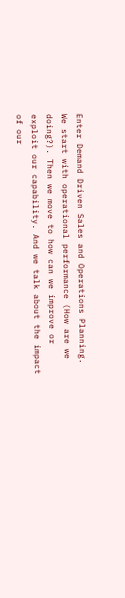Enter Demand Driven Sales and Operations Planning. We start with operational performance (How are we doing?). Then we move to how can we improve or exploit our capability. And we talk about the impact of our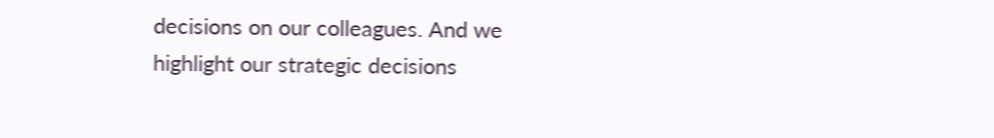decisions on our colleagues. And we highlight our strategic decisions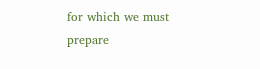for which we must prepare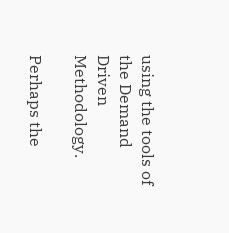using the tools of the Demand Driven Methodology.

Perhaps the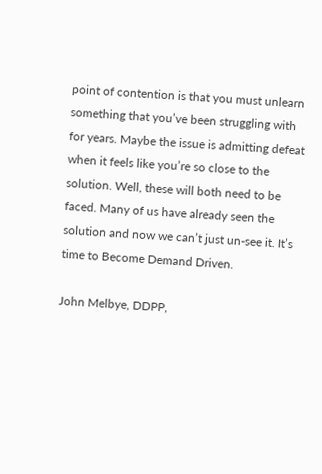point of contention is that you must unlearn something that you’ve been struggling with for years. Maybe the issue is admitting defeat when it feels like you’re so close to the solution. Well, these will both need to be faced. Many of us have already seen the solution and now we can’t just un-see it. It’s time to Become Demand Driven.

John Melbye, DDPP,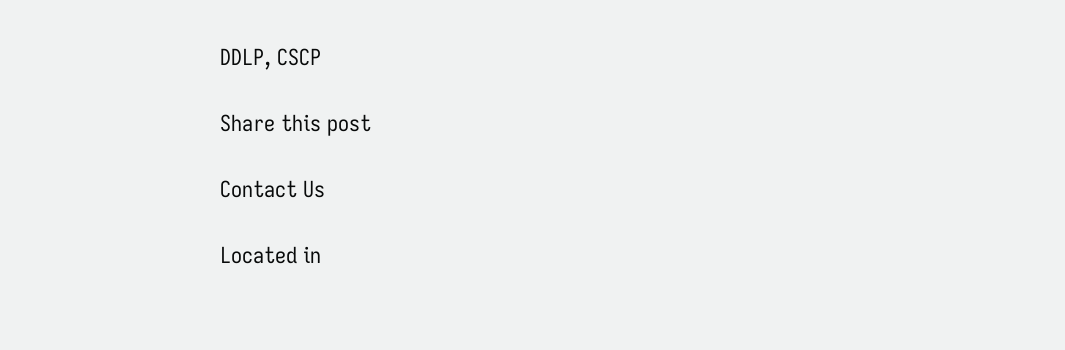DDLP, CSCP

Share this post

Contact Us

Located in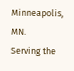Minneapolis, MN.
Serving the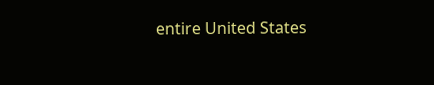entire United States